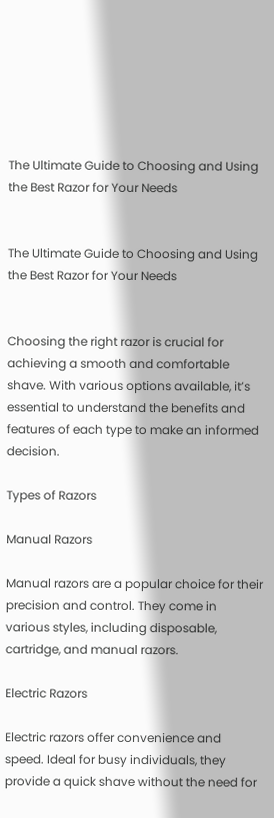The Ultimate Guide to Choosing and Using the Best Razor for Your Needs


The Ultimate Guide to Choosing and Using the Best Razor for Your Needs


Choosing the right razor is crucial for achieving a smooth and comfortable shave. With various options available, it’s essential to understand the benefits and features of each type to make an informed decision.

Types of Razors

Manual Razors

Manual razors are a popular choice for their precision and control. They come in various styles, including disposable, cartridge, and manual razors.

Electric Razors

Electric razors offer convenience and speed. Ideal for busy individuals, they provide a quick shave without the need for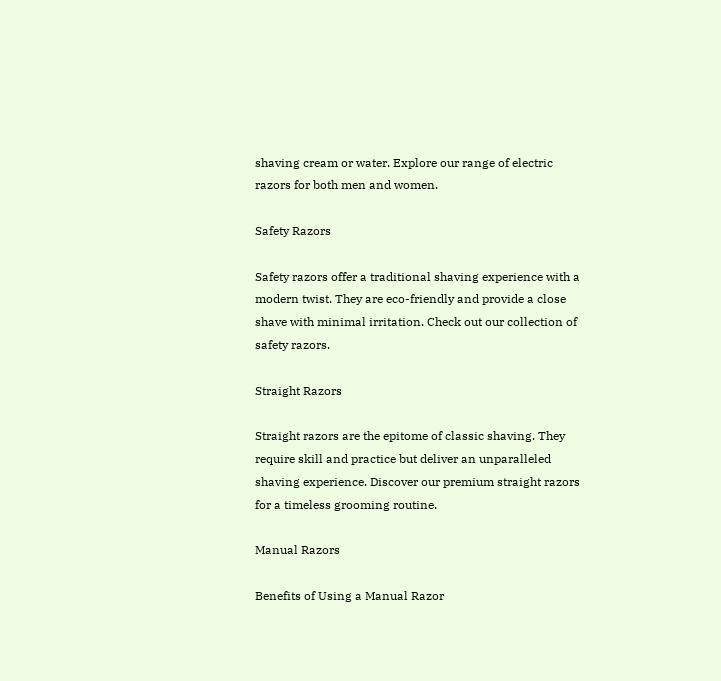shaving cream or water. Explore our range of electric razors for both men and women.

Safety Razors

Safety razors offer a traditional shaving experience with a modern twist. They are eco-friendly and provide a close shave with minimal irritation. Check out our collection of safety razors.

Straight Razors

Straight razors are the epitome of classic shaving. They require skill and practice but deliver an unparalleled shaving experience. Discover our premium straight razors for a timeless grooming routine.

Manual Razors

Benefits of Using a Manual Razor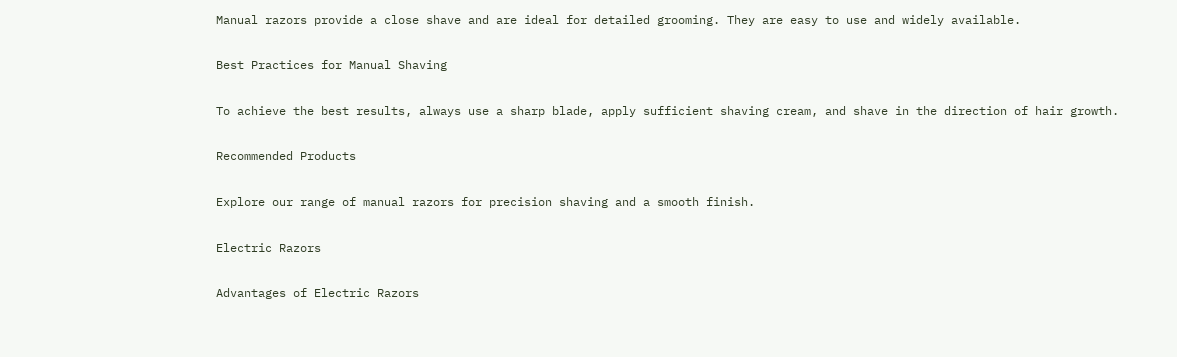Manual razors provide a close shave and are ideal for detailed grooming. They are easy to use and widely available.

Best Practices for Manual Shaving

To achieve the best results, always use a sharp blade, apply sufficient shaving cream, and shave in the direction of hair growth.

Recommended Products

Explore our range of manual razors for precision shaving and a smooth finish.

Electric Razors

Advantages of Electric Razors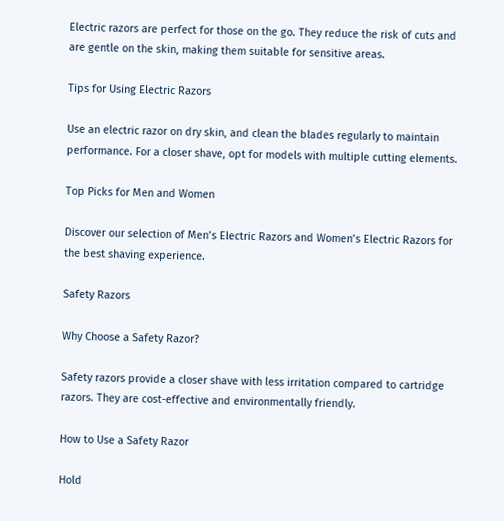Electric razors are perfect for those on the go. They reduce the risk of cuts and are gentle on the skin, making them suitable for sensitive areas.

Tips for Using Electric Razors

Use an electric razor on dry skin, and clean the blades regularly to maintain performance. For a closer shave, opt for models with multiple cutting elements.

Top Picks for Men and Women

Discover our selection of Men’s Electric Razors and Women’s Electric Razors for the best shaving experience.

Safety Razors

Why Choose a Safety Razor?

Safety razors provide a closer shave with less irritation compared to cartridge razors. They are cost-effective and environmentally friendly.

How to Use a Safety Razor

Hold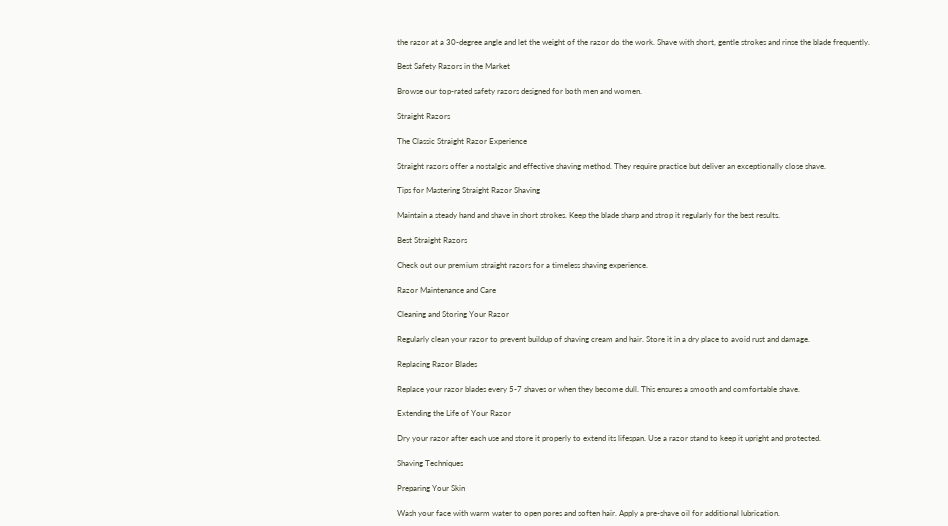the razor at a 30-degree angle and let the weight of the razor do the work. Shave with short, gentle strokes and rinse the blade frequently.

Best Safety Razors in the Market

Browse our top-rated safety razors designed for both men and women.

Straight Razors

The Classic Straight Razor Experience

Straight razors offer a nostalgic and effective shaving method. They require practice but deliver an exceptionally close shave.

Tips for Mastering Straight Razor Shaving

Maintain a steady hand and shave in short strokes. Keep the blade sharp and strop it regularly for the best results.

Best Straight Razors

Check out our premium straight razors for a timeless shaving experience.

Razor Maintenance and Care

Cleaning and Storing Your Razor

Regularly clean your razor to prevent buildup of shaving cream and hair. Store it in a dry place to avoid rust and damage.

Replacing Razor Blades

Replace your razor blades every 5-7 shaves or when they become dull. This ensures a smooth and comfortable shave.

Extending the Life of Your Razor

Dry your razor after each use and store it properly to extend its lifespan. Use a razor stand to keep it upright and protected.

Shaving Techniques

Preparing Your Skin

Wash your face with warm water to open pores and soften hair. Apply a pre-shave oil for additional lubrication.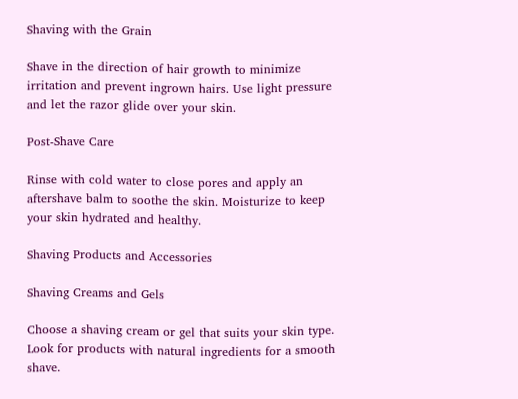Shaving with the Grain

Shave in the direction of hair growth to minimize irritation and prevent ingrown hairs. Use light pressure and let the razor glide over your skin.

Post-Shave Care

Rinse with cold water to close pores and apply an aftershave balm to soothe the skin. Moisturize to keep your skin hydrated and healthy.

Shaving Products and Accessories

Shaving Creams and Gels

Choose a shaving cream or gel that suits your skin type. Look for products with natural ingredients for a smooth shave.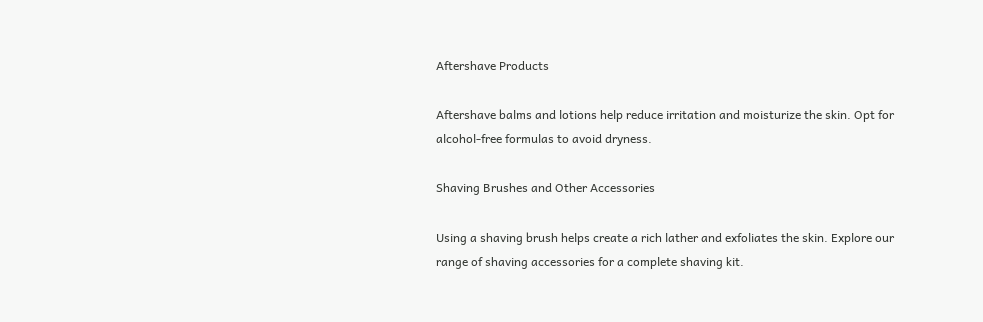Aftershave Products

Aftershave balms and lotions help reduce irritation and moisturize the skin. Opt for alcohol-free formulas to avoid dryness.

Shaving Brushes and Other Accessories

Using a shaving brush helps create a rich lather and exfoliates the skin. Explore our range of shaving accessories for a complete shaving kit.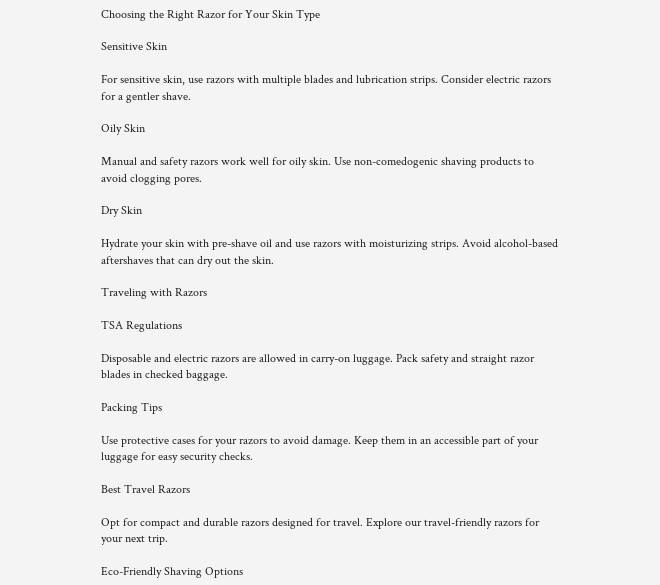Choosing the Right Razor for Your Skin Type

Sensitive Skin

For sensitive skin, use razors with multiple blades and lubrication strips. Consider electric razors for a gentler shave.

Oily Skin

Manual and safety razors work well for oily skin. Use non-comedogenic shaving products to avoid clogging pores.

Dry Skin

Hydrate your skin with pre-shave oil and use razors with moisturizing strips. Avoid alcohol-based aftershaves that can dry out the skin.

Traveling with Razors

TSA Regulations

Disposable and electric razors are allowed in carry-on luggage. Pack safety and straight razor blades in checked baggage.

Packing Tips

Use protective cases for your razors to avoid damage. Keep them in an accessible part of your luggage for easy security checks.

Best Travel Razors

Opt for compact and durable razors designed for travel. Explore our travel-friendly razors for your next trip.

Eco-Friendly Shaving Options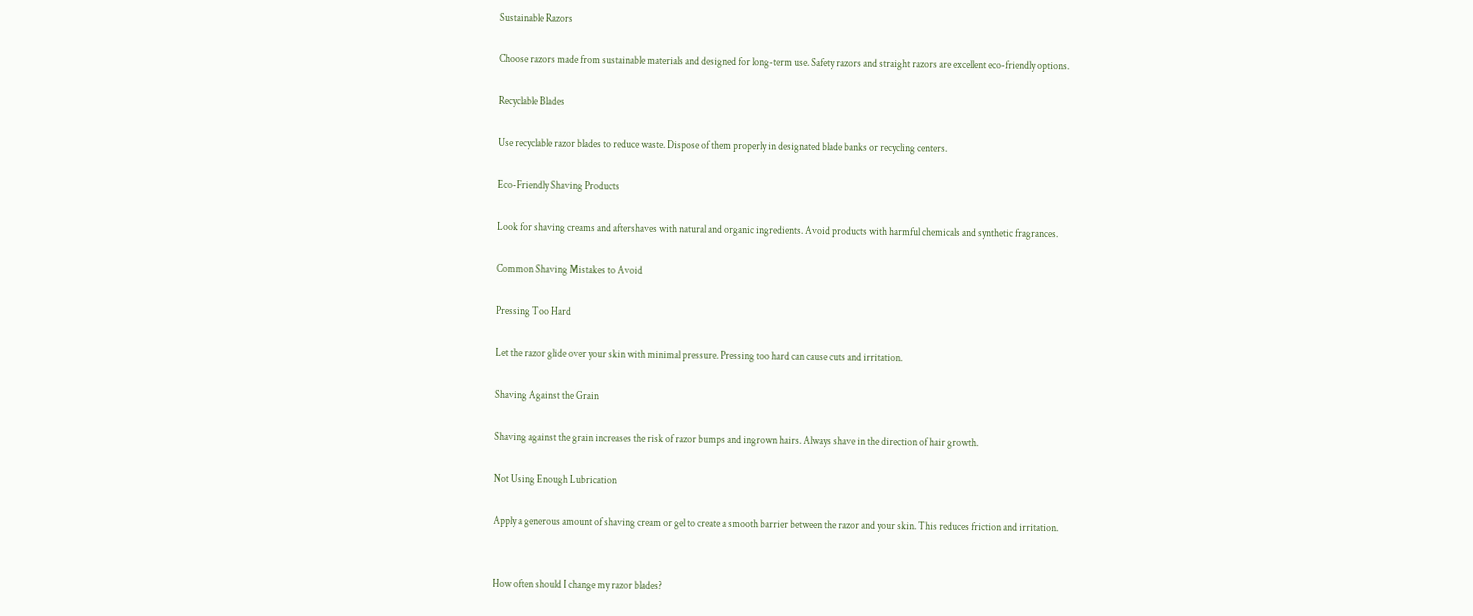Sustainable Razors

Choose razors made from sustainable materials and designed for long-term use. Safety razors and straight razors are excellent eco-friendly options.

Recyclable Blades

Use recyclable razor blades to reduce waste. Dispose of them properly in designated blade banks or recycling centers.

Eco-Friendly Shaving Products

Look for shaving creams and aftershaves with natural and organic ingredients. Avoid products with harmful chemicals and synthetic fragrances.

Common Shaving Mistakes to Avoid

Pressing Too Hard

Let the razor glide over your skin with minimal pressure. Pressing too hard can cause cuts and irritation.

Shaving Against the Grain

Shaving against the grain increases the risk of razor bumps and ingrown hairs. Always shave in the direction of hair growth.

Not Using Enough Lubrication

Apply a generous amount of shaving cream or gel to create a smooth barrier between the razor and your skin. This reduces friction and irritation.


How often should I change my razor blades?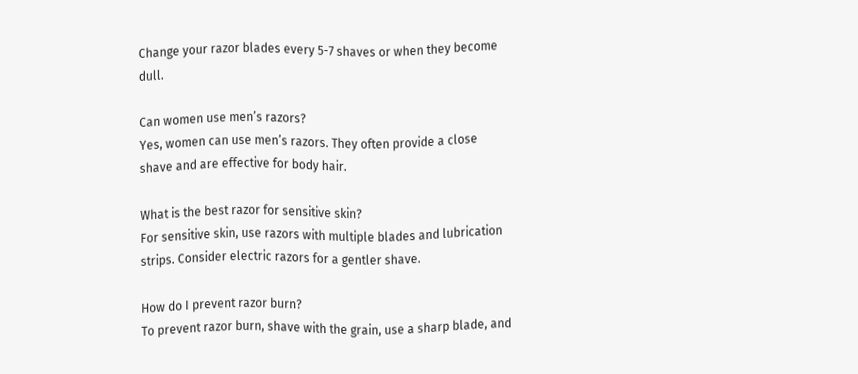Change your razor blades every 5-7 shaves or when they become dull.

Can women use men’s razors?
Yes, women can use men’s razors. They often provide a close shave and are effective for body hair.

What is the best razor for sensitive skin?
For sensitive skin, use razors with multiple blades and lubrication strips. Consider electric razors for a gentler shave.

How do I prevent razor burn?
To prevent razor burn, shave with the grain, use a sharp blade, and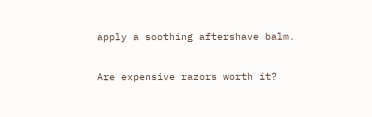apply a soothing aftershave balm.

Are expensive razors worth it?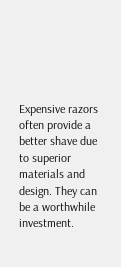Expensive razors often provide a better shave due to superior materials and design. They can be a worthwhile investment.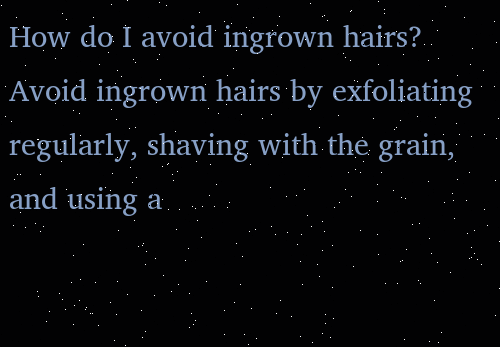How do I avoid ingrown hairs?
Avoid ingrown hairs by exfoliating regularly, shaving with the grain, and using a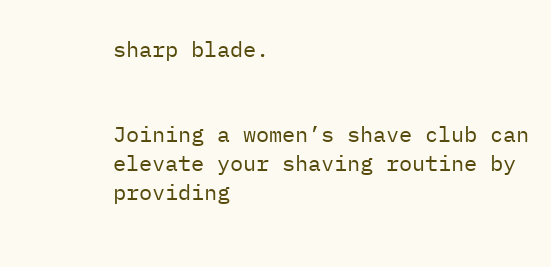sharp blade.


Joining a women’s shave club can elevate your shaving routine by providing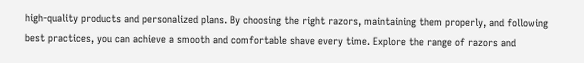high-quality products and personalized plans. By choosing the right razors, maintaining them properly, and following best practices, you can achieve a smooth and comfortable shave every time. Explore the range of razors and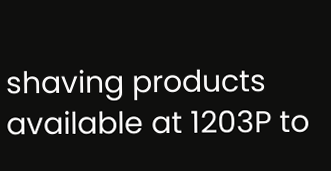shaving products available at 1203P to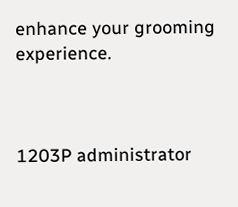enhance your grooming experience.



1203P administrator